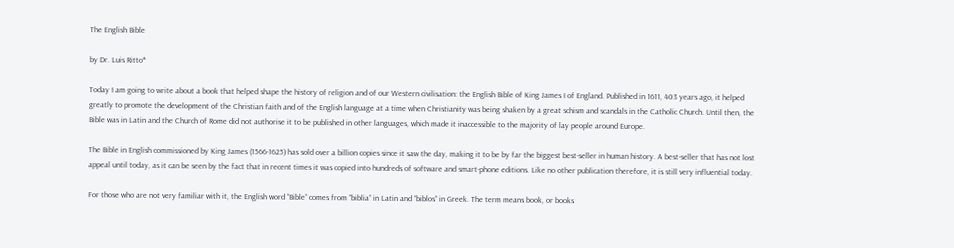The English Bible

by Dr. Luis Ritto*

Today I am going to write about a book that helped shape the history of religion and of our Western civilisation: the English Bible of King James I of England. Published in 1611, 403 years ago, it helped greatly to promote the development of the Christian faith and of the English language at a time when Christianity was being shaken by a great schism and scandals in the Catholic Church. Until then, the Bible was in Latin and the Church of Rome did not authorise it to be published in other languages, which made it inaccessible to the majority of lay people around Europe.

The Bible in English commissioned by King James (1566-1625) has sold over a billion copies since it saw the day, making it to be by far the biggest best-seller in human history. A best-seller that has not lost appeal until today, as it can be seen by the fact that in recent times it was copied into hundreds of software and smart-phone editions. Like no other publication therefore, it is still very influential today.

For those who are not very familiar with it, the English word “Bible” comes from “biblia” in Latin and “biblos” in Greek. The term means book, or books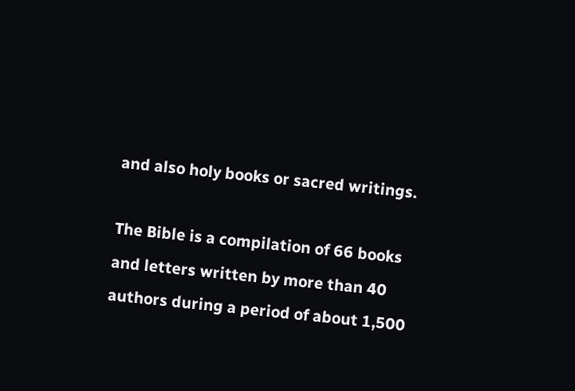and also holy books or sacred writings.

The Bible is a compilation of 66 books and letters written by more than 40 authors during a period of about 1,500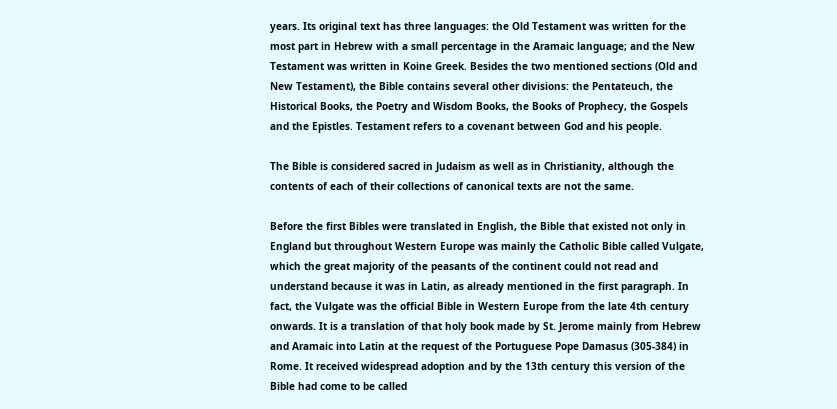years. Its original text has three languages: the Old Testament was written for the most part in Hebrew with a small percentage in the Aramaic language; and the New Testament was written in Koine Greek. Besides the two mentioned sections (Old and New Testament), the Bible contains several other divisions: the Pentateuch, the Historical Books, the Poetry and Wisdom Books, the Books of Prophecy, the Gospels and the Epistles. Testament refers to a covenant between God and his people.

The Bible is considered sacred in Judaism as well as in Christianity, although the contents of each of their collections of canonical texts are not the same.

Before the first Bibles were translated in English, the Bible that existed not only in England but throughout Western Europe was mainly the Catholic Bible called Vulgate, which the great majority of the peasants of the continent could not read and understand because it was in Latin, as already mentioned in the first paragraph. In fact, the Vulgate was the official Bible in Western Europe from the late 4th century onwards. It is a translation of that holy book made by St. Jerome mainly from Hebrew and Aramaic into Latin at the request of the Portuguese Pope Damasus (305-384) in Rome. It received widespread adoption and by the 13th century this version of the Bible had come to be called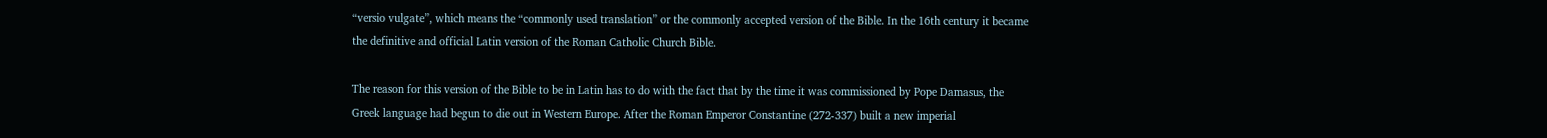“versio vulgate”, which means the “commonly used translation” or the commonly accepted version of the Bible. In the 16th century it became the definitive and official Latin version of the Roman Catholic Church Bible.

The reason for this version of the Bible to be in Latin has to do with the fact that by the time it was commissioned by Pope Damasus, the Greek language had begun to die out in Western Europe. After the Roman Emperor Constantine (272-337) built a new imperial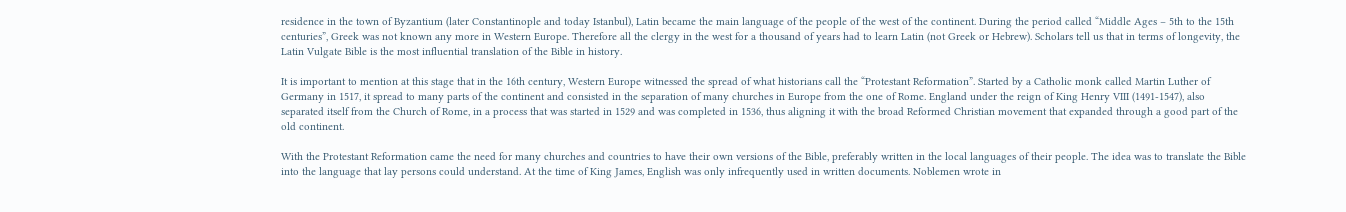residence in the town of Byzantium (later Constantinople and today Istanbul), Latin became the main language of the people of the west of the continent. During the period called “Middle Ages – 5th to the 15th centuries”, Greek was not known any more in Western Europe. Therefore all the clergy in the west for a thousand of years had to learn Latin (not Greek or Hebrew). Scholars tell us that in terms of longevity, the Latin Vulgate Bible is the most influential translation of the Bible in history.

It is important to mention at this stage that in the 16th century, Western Europe witnessed the spread of what historians call the “Protestant Reformation”. Started by a Catholic monk called Martin Luther of Germany in 1517, it spread to many parts of the continent and consisted in the separation of many churches in Europe from the one of Rome. England under the reign of King Henry VIII (1491-1547), also separated itself from the Church of Rome, in a process that was started in 1529 and was completed in 1536, thus aligning it with the broad Reformed Christian movement that expanded through a good part of the old continent.

With the Protestant Reformation came the need for many churches and countries to have their own versions of the Bible, preferably written in the local languages of their people. The idea was to translate the Bible into the language that lay persons could understand. At the time of King James, English was only infrequently used in written documents. Noblemen wrote in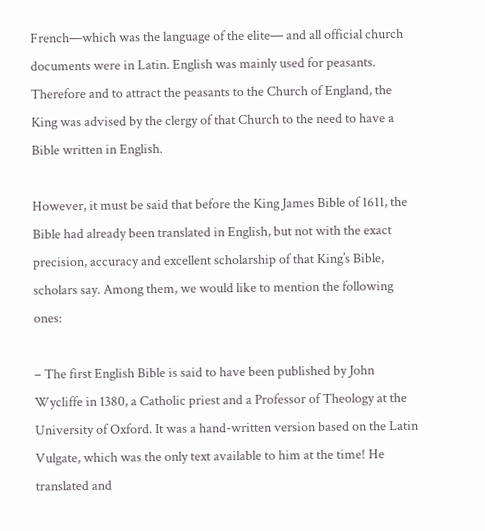French—which was the language of the elite— and all official church documents were in Latin. English was mainly used for peasants. Therefore and to attract the peasants to the Church of England, the King was advised by the clergy of that Church to the need to have a Bible written in English.

However, it must be said that before the King James Bible of 1611, the Bible had already been translated in English, but not with the exact precision, accuracy and excellent scholarship of that King’s Bible, scholars say. Among them, we would like to mention the following ones:

– The first English Bible is said to have been published by John Wycliffe in 1380, a Catholic priest and a Professor of Theology at the University of Oxford. It was a hand-written version based on the Latin Vulgate, which was the only text available to him at the time! He translated and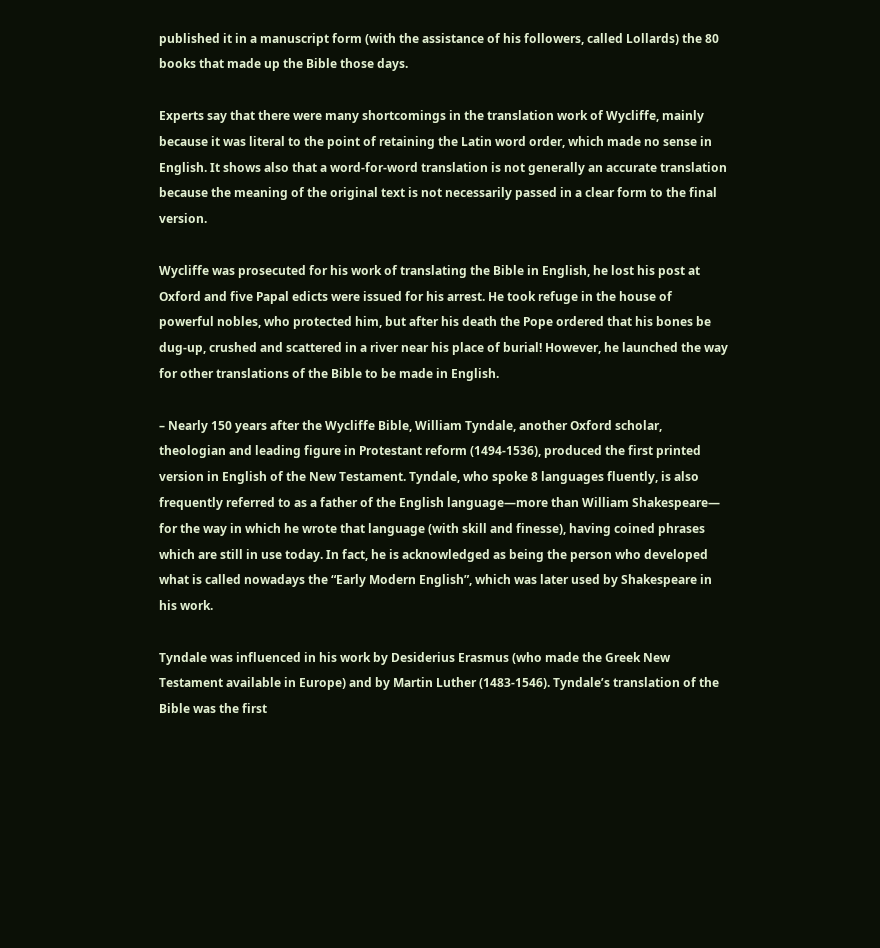published it in a manuscript form (with the assistance of his followers, called Lollards) the 80 books that made up the Bible those days.

Experts say that there were many shortcomings in the translation work of Wycliffe, mainly because it was literal to the point of retaining the Latin word order, which made no sense in English. It shows also that a word-for-word translation is not generally an accurate translation because the meaning of the original text is not necessarily passed in a clear form to the final version.

Wycliffe was prosecuted for his work of translating the Bible in English, he lost his post at Oxford and five Papal edicts were issued for his arrest. He took refuge in the house of powerful nobles, who protected him, but after his death the Pope ordered that his bones be dug-up, crushed and scattered in a river near his place of burial! However, he launched the way for other translations of the Bible to be made in English.

– Nearly 150 years after the Wycliffe Bible, William Tyndale, another Oxford scholar, theologian and leading figure in Protestant reform (1494-1536), produced the first printed version in English of the New Testament. Tyndale, who spoke 8 languages fluently, is also frequently referred to as a father of the English language—more than William Shakespeare— for the way in which he wrote that language (with skill and finesse), having coined phrases which are still in use today. In fact, he is acknowledged as being the person who developed what is called nowadays the “Early Modern English”, which was later used by Shakespeare in his work.

Tyndale was influenced in his work by Desiderius Erasmus (who made the Greek New Testament available in Europe) and by Martin Luther (1483-1546). Tyndale’s translation of the Bible was the first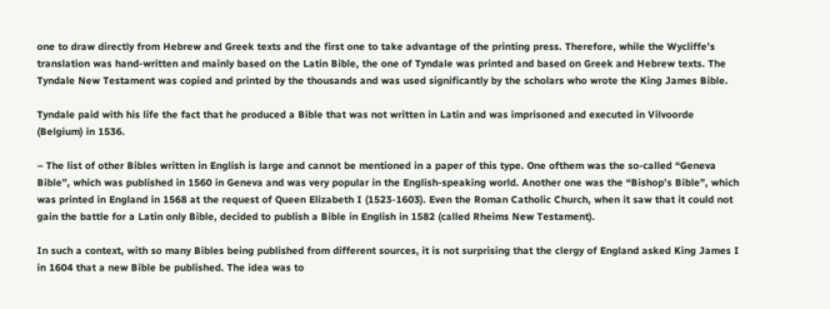one to draw directly from Hebrew and Greek texts and the first one to take advantage of the printing press. Therefore, while the Wycliffe’s translation was hand-written and mainly based on the Latin Bible, the one of Tyndale was printed and based on Greek and Hebrew texts. The Tyndale New Testament was copied and printed by the thousands and was used significantly by the scholars who wrote the King James Bible.

Tyndale paid with his life the fact that he produced a Bible that was not written in Latin and was imprisoned and executed in Vilvoorde (Belgium) in 1536.

– The list of other Bibles written in English is large and cannot be mentioned in a paper of this type. One ofthem was the so-called “Geneva Bible”, which was published in 1560 in Geneva and was very popular in the English-speaking world. Another one was the “Bishop’s Bible”, which was printed in England in 1568 at the request of Queen Elizabeth I (1523-1603). Even the Roman Catholic Church, when it saw that it could not gain the battle for a Latin only Bible, decided to publish a Bible in English in 1582 (called Rheims New Testament).

In such a context, with so many Bibles being published from different sources, it is not surprising that the clergy of England asked King James I in 1604 that a new Bible be published. The idea was to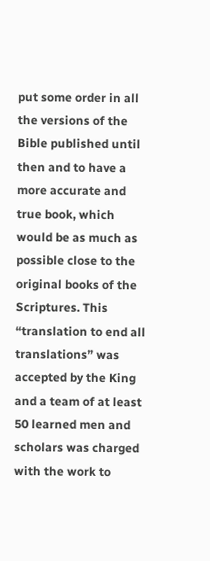put some order in all the versions of the Bible published until then and to have a more accurate and true book, which would be as much as possible close to the original books of the Scriptures. This “translation to end all translations” was accepted by the King and a team of at least 50 learned men and scholars was charged with the work to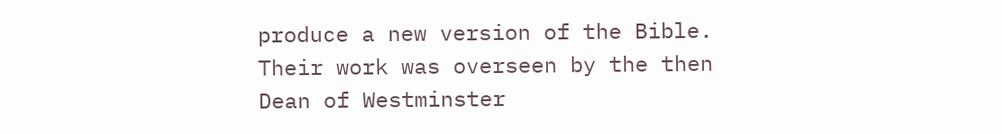produce a new version of the Bible. Their work was overseen by the then Dean of Westminster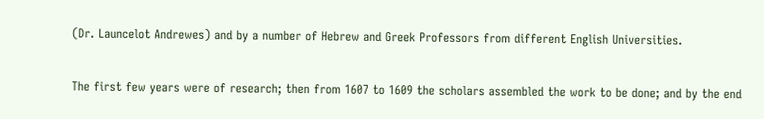(Dr. Launcelot Andrewes) and by a number of Hebrew and Greek Professors from different English Universities.

The first few years were of research; then from 1607 to 1609 the scholars assembled the work to be done; and by the end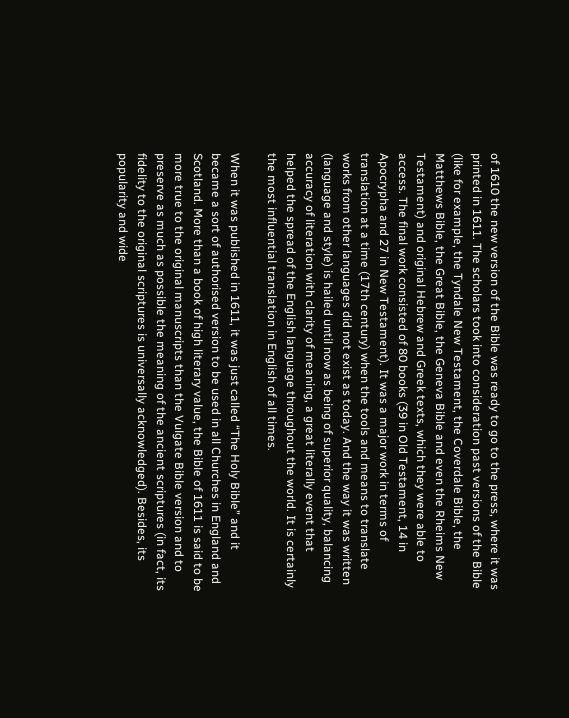of 1610 the new version of the Bible was ready to go to the press, where it was printed in 1611. The scholars took into consideration past versions of the Bible (like for example, the Tyndale New Testament, the Coverdale Bible, the Matthews Bible, the Great Bible, the Geneva Bible and even the Rheims New Testament) and original Hebrew and Greek texts, which they were able to access. The final work consisted of 80 books (39 in Old Testament, 14 in Apocrypha and 27 in New Testament). It was a major work in terms of translation at a time (17th century) when the tools and means to translate works from other languages did not exist as today. And the way it was written (language and style) is hailed until now as being of superior quality, balancing accuracy of literation with clarity of meaning, a great literally event that helped the spread of the English language throughout the world. It is certainly the most influential translation in English of all times.

When it was published in 1611, it was just called “The Holy Bible” and it became a sort of authorised version to be used in all Churches in England and Scotland. More than a book of high literary value, the Bible of 1611 is said to be more true to the original manuscripts than the Vulgate Bible version and to preserve as much as possible the meaning of the ancient scriptures (in fact, its fidelity to the original scriptures is universally acknowledged). Besides, its popularity and wide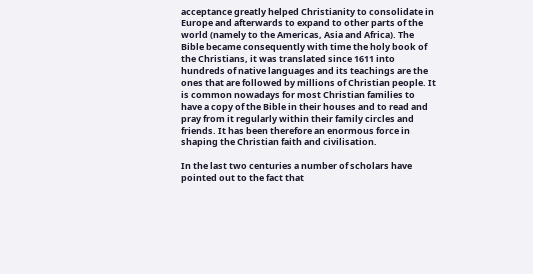acceptance greatly helped Christianity to consolidate in Europe and afterwards to expand to other parts of the world (namely to the Americas, Asia and Africa). The Bible became consequently with time the holy book of the Christians, it was translated since 1611 into hundreds of native languages and its teachings are the ones that are followed by millions of Christian people. It is common nowadays for most Christian families to have a copy of the Bible in their houses and to read and pray from it regularly within their family circles and friends. It has been therefore an enormous force in shaping the Christian faith and civilisation.

In the last two centuries a number of scholars have pointed out to the fact that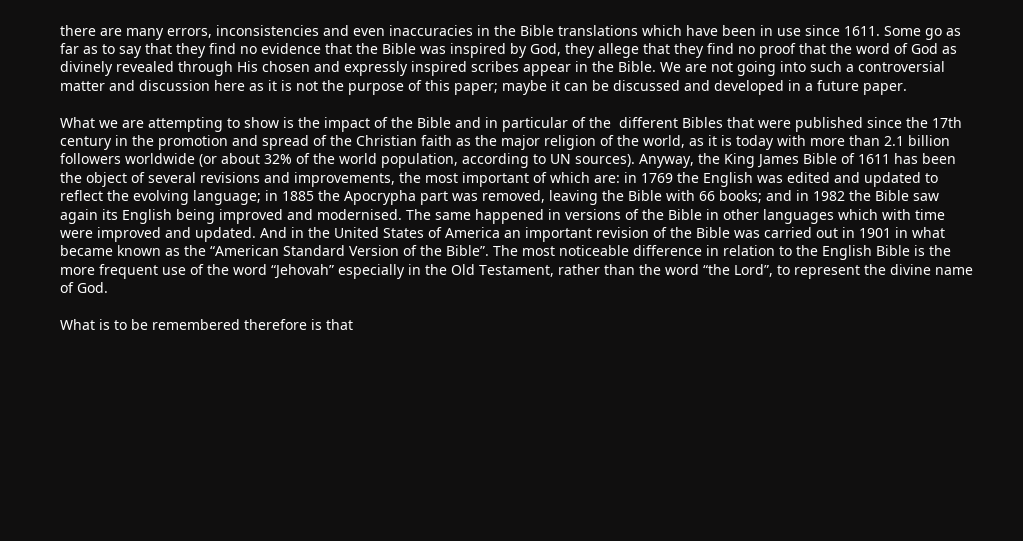there are many errors, inconsistencies and even inaccuracies in the Bible translations which have been in use since 1611. Some go as far as to say that they find no evidence that the Bible was inspired by God, they allege that they find no proof that the word of God as divinely revealed through His chosen and expressly inspired scribes appear in the Bible. We are not going into such a controversial matter and discussion here as it is not the purpose of this paper; maybe it can be discussed and developed in a future paper.

What we are attempting to show is the impact of the Bible and in particular of the  different Bibles that were published since the 17th century in the promotion and spread of the Christian faith as the major religion of the world, as it is today with more than 2.1 billion followers worldwide (or about 32% of the world population, according to UN sources). Anyway, the King James Bible of 1611 has been the object of several revisions and improvements, the most important of which are: in 1769 the English was edited and updated to reflect the evolving language; in 1885 the Apocrypha part was removed, leaving the Bible with 66 books; and in 1982 the Bible saw again its English being improved and modernised. The same happened in versions of the Bible in other languages which with time were improved and updated. And in the United States of America an important revision of the Bible was carried out in 1901 in what became known as the “American Standard Version of the Bible”. The most noticeable difference in relation to the English Bible is the more frequent use of the word “Jehovah” especially in the Old Testament, rather than the word “the Lord”, to represent the divine name of God.

What is to be remembered therefore is that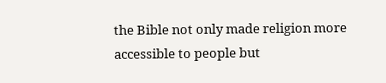the Bible not only made religion more accessible to people but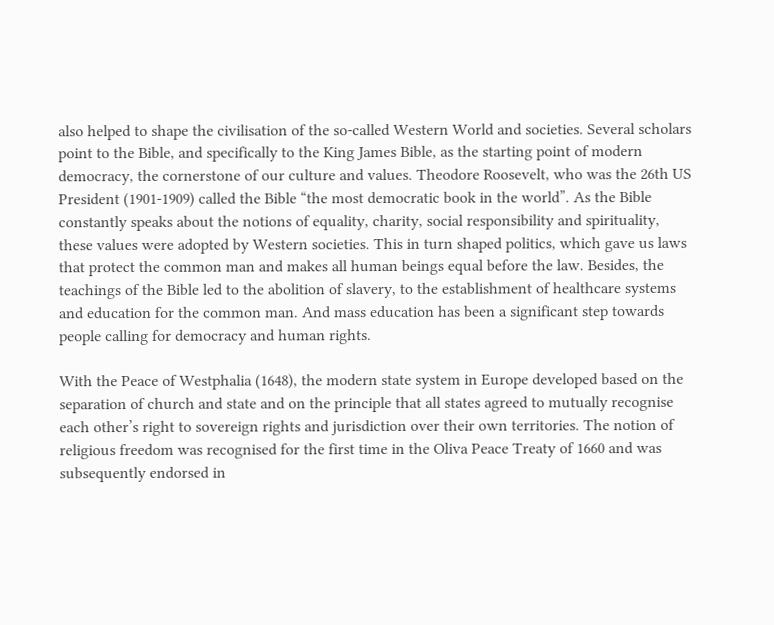also helped to shape the civilisation of the so-called Western World and societies. Several scholars point to the Bible, and specifically to the King James Bible, as the starting point of modern democracy, the cornerstone of our culture and values. Theodore Roosevelt, who was the 26th US President (1901-1909) called the Bible “the most democratic book in the world”. As the Bible constantly speaks about the notions of equality, charity, social responsibility and spirituality, these values were adopted by Western societies. This in turn shaped politics, which gave us laws that protect the common man and makes all human beings equal before the law. Besides, the teachings of the Bible led to the abolition of slavery, to the establishment of healthcare systems and education for the common man. And mass education has been a significant step towards people calling for democracy and human rights.

With the Peace of Westphalia (1648), the modern state system in Europe developed based on the separation of church and state and on the principle that all states agreed to mutually recognise each other’s right to sovereign rights and jurisdiction over their own territories. The notion of religious freedom was recognised for the first time in the Oliva Peace Treaty of 1660 and was subsequently endorsed in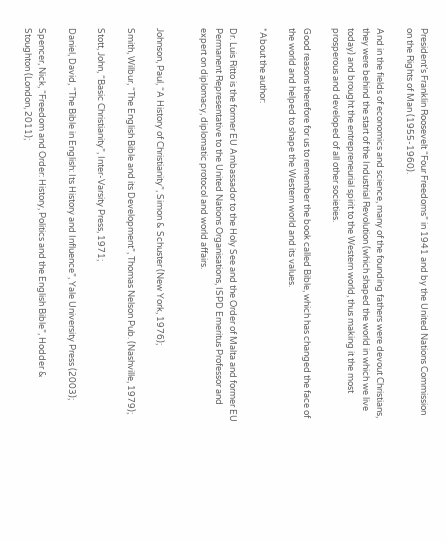President’s Franklin Roosevelt “Four Freedoms” in 1941 and by the United Nations Commission on the Rights of Man (1955-1960).

And in the fields of economics and science, many of the founding fathers were devout Christians, they were behind the start of the Industrial Revolution (which shaped the world in which we live today) and brought the entrepreneurial spirit to the Western world, thus making it the most prosperous and developed of all other societies.

Good reasons therefore for us to remember the book called Bible, which has changed the face of the world and helped to shape the Western world and its values.

*About the author:

Dr. Luis Ritto is the former EU Ambassador to the Holy See and the Order of Malta and former EU Permanent Representative to the United Nations Organisations, ISPD Emeritus Professor and expert on diplomacy, diplomatic protocol and world affairs.


Johnson, Paul, “A History of Christianity”, Simon & Schuster (New York, 1976);

Smith, Wilbur, “The English Bible and its Development”, Thomas Nelson Pub. (Nashville, 1979);

Stott, John, “Basic Christianity”, Inter-Varsity Press, 1971;

Daniel, David, “The Bible in English: Its History and Influence”, Yale University Press (2003);

Spencer, Nick, “Freedom and Order: History, Politics and the English Bible”, Hodder & Stoughton (London, 2011);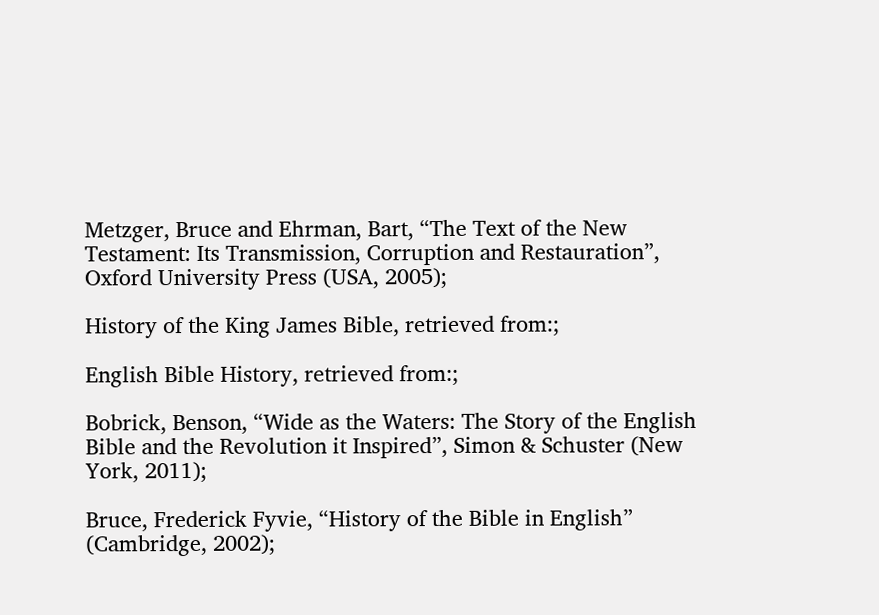Metzger, Bruce and Ehrman, Bart, “The Text of the New Testament: Its Transmission, Corruption and Restauration”, Oxford University Press (USA, 2005);

History of the King James Bible, retrieved from:;

English Bible History, retrieved from:;

Bobrick, Benson, “Wide as the Waters: The Story of the English Bible and the Revolution it Inspired”, Simon & Schuster (New York, 2011);

Bruce, Frederick Fyvie, “History of the Bible in English” (Cambridge, 2002);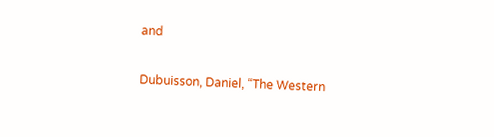and

Dubuisson, Daniel, “The Western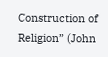Construction of Religion” (John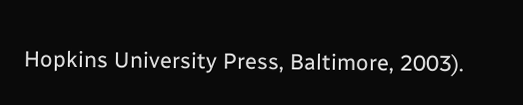Hopkins University Press, Baltimore, 2003).